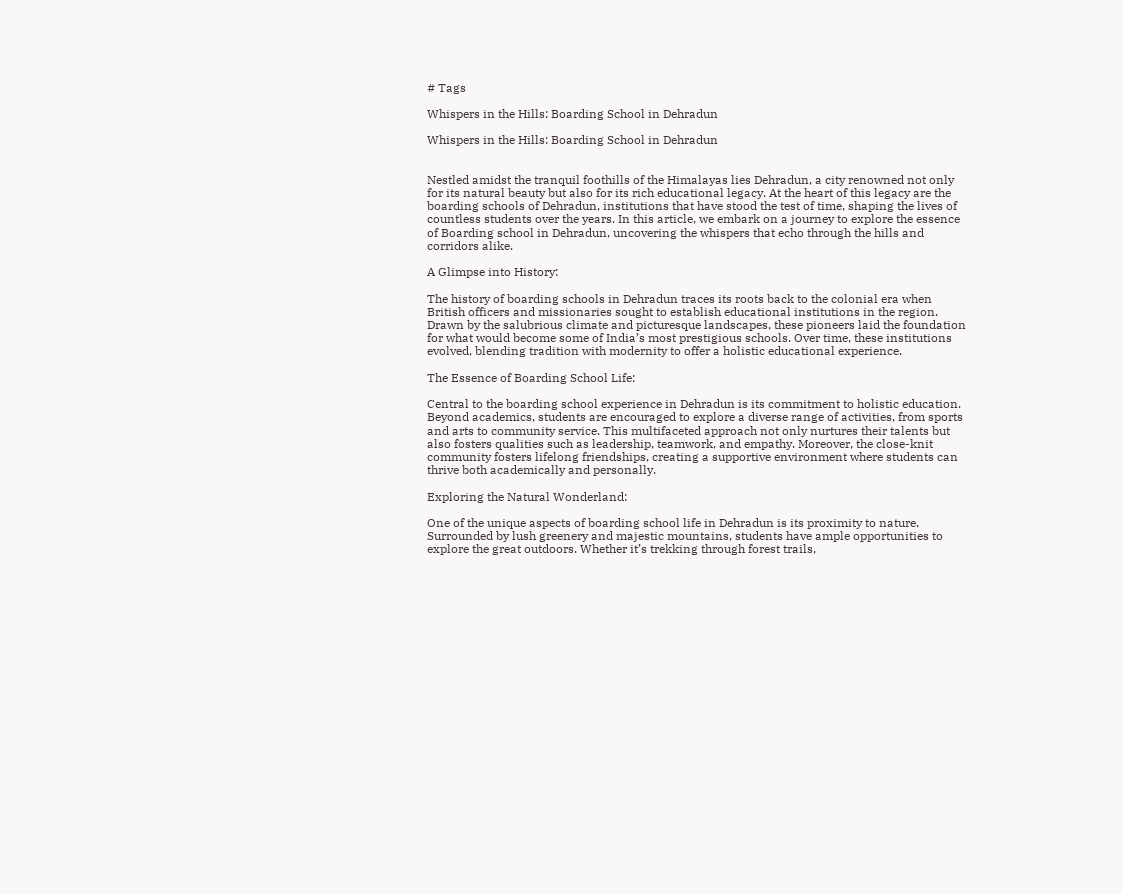# Tags

Whispers in the Hills: Boarding School in Dehradun

Whispers in the Hills: Boarding School in Dehradun


Nestled amidst the tranquil foothills of the Himalayas lies Dehradun, a city renowned not only for its natural beauty but also for its rich educational legacy. At the heart of this legacy are the boarding schools of Dehradun, institutions that have stood the test of time, shaping the lives of countless students over the years. In this article, we embark on a journey to explore the essence of Boarding school in Dehradun, uncovering the whispers that echo through the hills and corridors alike.

A Glimpse into History:

The history of boarding schools in Dehradun traces its roots back to the colonial era when British officers and missionaries sought to establish educational institutions in the region. Drawn by the salubrious climate and picturesque landscapes, these pioneers laid the foundation for what would become some of India’s most prestigious schools. Over time, these institutions evolved, blending tradition with modernity to offer a holistic educational experience.

The Essence of Boarding School Life:

Central to the boarding school experience in Dehradun is its commitment to holistic education. Beyond academics, students are encouraged to explore a diverse range of activities, from sports and arts to community service. This multifaceted approach not only nurtures their talents but also fosters qualities such as leadership, teamwork, and empathy. Moreover, the close-knit community fosters lifelong friendships, creating a supportive environment where students can thrive both academically and personally.

Exploring the Natural Wonderland:

One of the unique aspects of boarding school life in Dehradun is its proximity to nature. Surrounded by lush greenery and majestic mountains, students have ample opportunities to explore the great outdoors. Whether it’s trekking through forest trails,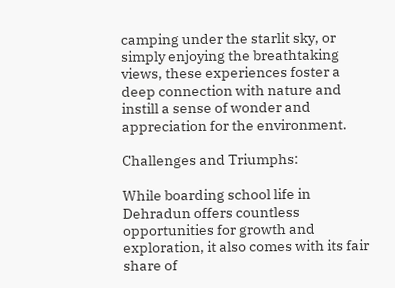camping under the starlit sky, or simply enjoying the breathtaking views, these experiences foster a deep connection with nature and instill a sense of wonder and appreciation for the environment.

Challenges and Triumphs:

While boarding school life in Dehradun offers countless opportunities for growth and exploration, it also comes with its fair share of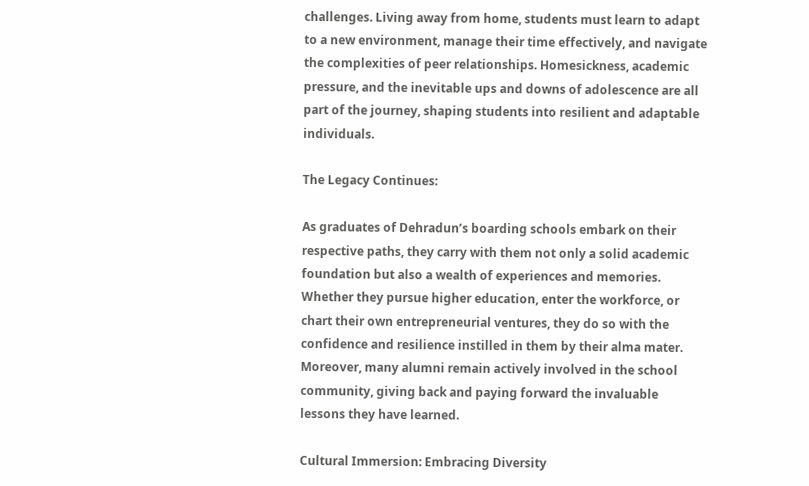challenges. Living away from home, students must learn to adapt to a new environment, manage their time effectively, and navigate the complexities of peer relationships. Homesickness, academic pressure, and the inevitable ups and downs of adolescence are all part of the journey, shaping students into resilient and adaptable individuals.

The Legacy Continues:

As graduates of Dehradun’s boarding schools embark on their respective paths, they carry with them not only a solid academic foundation but also a wealth of experiences and memories. Whether they pursue higher education, enter the workforce, or chart their own entrepreneurial ventures, they do so with the confidence and resilience instilled in them by their alma mater. Moreover, many alumni remain actively involved in the school community, giving back and paying forward the invaluable lessons they have learned.

Cultural Immersion: Embracing Diversity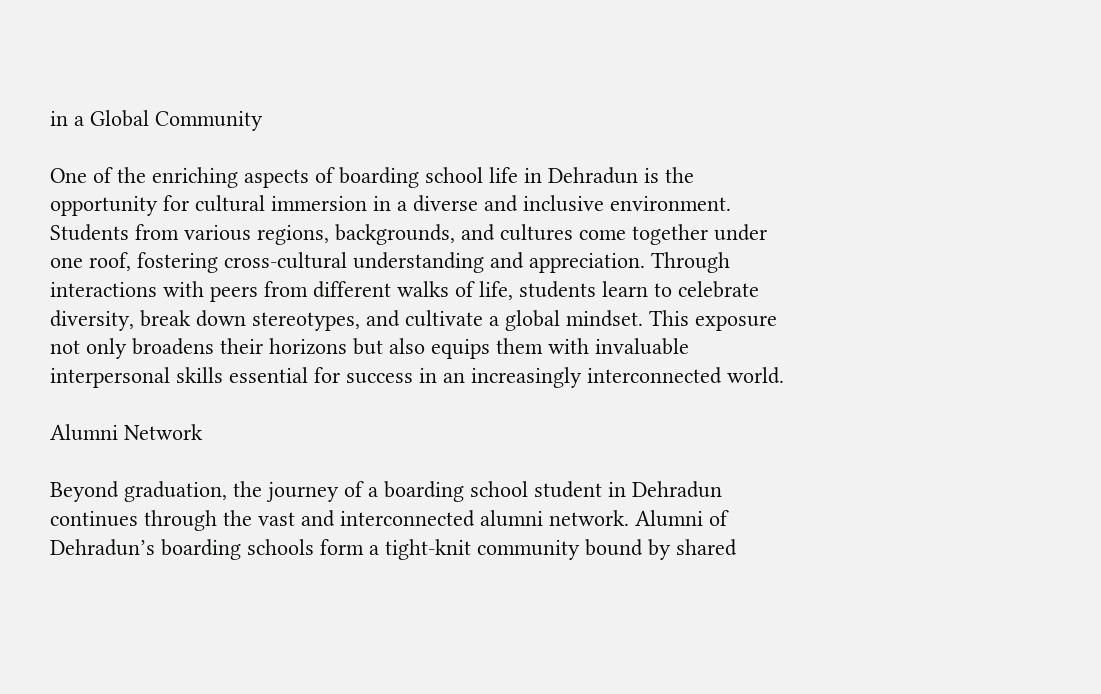in a Global Community

One of the enriching aspects of boarding school life in Dehradun is the opportunity for cultural immersion in a diverse and inclusive environment. Students from various regions, backgrounds, and cultures come together under one roof, fostering cross-cultural understanding and appreciation. Through interactions with peers from different walks of life, students learn to celebrate diversity, break down stereotypes, and cultivate a global mindset. This exposure not only broadens their horizons but also equips them with invaluable interpersonal skills essential for success in an increasingly interconnected world.

Alumni Network

Beyond graduation, the journey of a boarding school student in Dehradun continues through the vast and interconnected alumni network. Alumni of Dehradun’s boarding schools form a tight-knit community bound by shared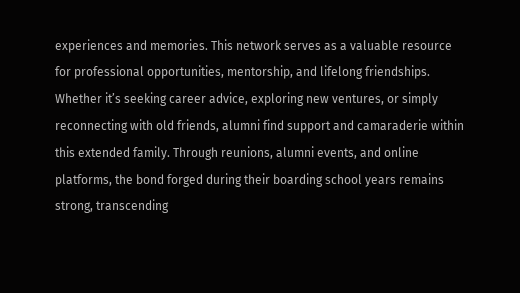experiences and memories. This network serves as a valuable resource for professional opportunities, mentorship, and lifelong friendships. Whether it’s seeking career advice, exploring new ventures, or simply reconnecting with old friends, alumni find support and camaraderie within this extended family. Through reunions, alumni events, and online platforms, the bond forged during their boarding school years remains strong, transcending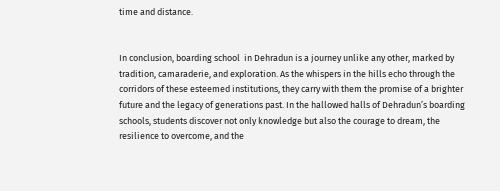time and distance.


In conclusion, boarding school  in Dehradun is a journey unlike any other, marked by tradition, camaraderie, and exploration. As the whispers in the hills echo through the corridors of these esteemed institutions, they carry with them the promise of a brighter future and the legacy of generations past. In the hallowed halls of Dehradun’s boarding schools, students discover not only knowledge but also the courage to dream, the resilience to overcome, and the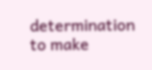determination to make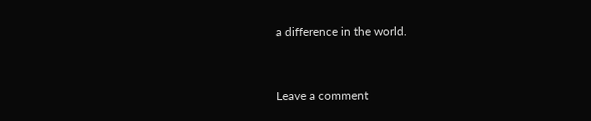a difference in the world.


Leave a comment